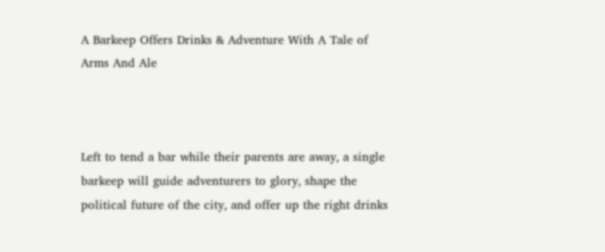A Barkeep Offers Drinks & Adventure With A Tale of Arms And Ale



Left to tend a bar while their parents are away, a single barkeep will guide adventurers to glory, shape the political future of the city, and offer up the right drinks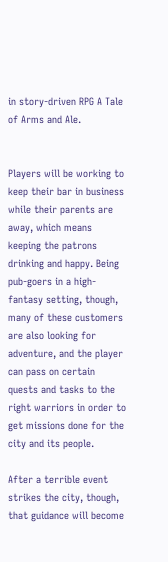in story-driven RPG A Tale of Arms and Ale.


Players will be working to keep their bar in business while their parents are away, which means keeping the patrons drinking and happy. Being pub-goers in a high-fantasy setting, though, many of these customers are also looking for adventure, and the player can pass on certain quests and tasks to the right warriors in order to get missions done for the city and its people.

After a terrible event strikes the city, though, that guidance will become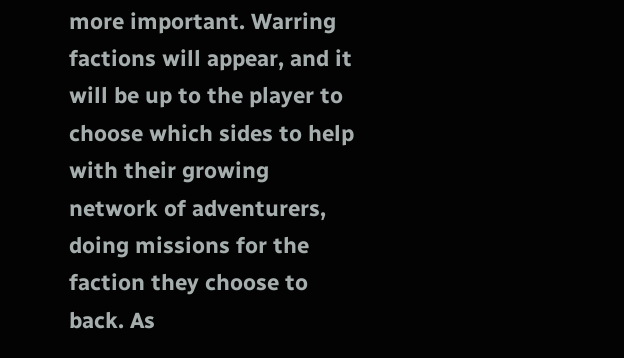more important. Warring factions will appear, and it will be up to the player to choose which sides to help with their growing network of adventurers, doing missions for the faction they choose to back. As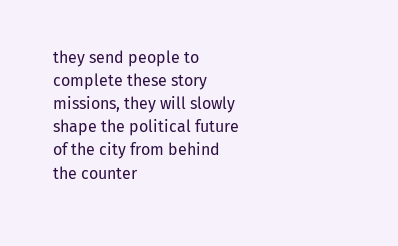they send people to complete these story missions, they will slowly shape the political future of the city from behind the counter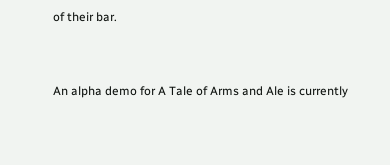of their bar.


An alpha demo for A Tale of Arms and Ale is currently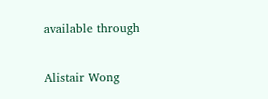available through

Alistair Wong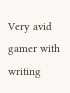Very avid gamer with writing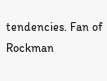tendencies. Fan of Rockman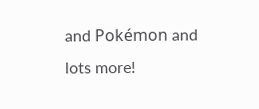and Pokémon and lots more!